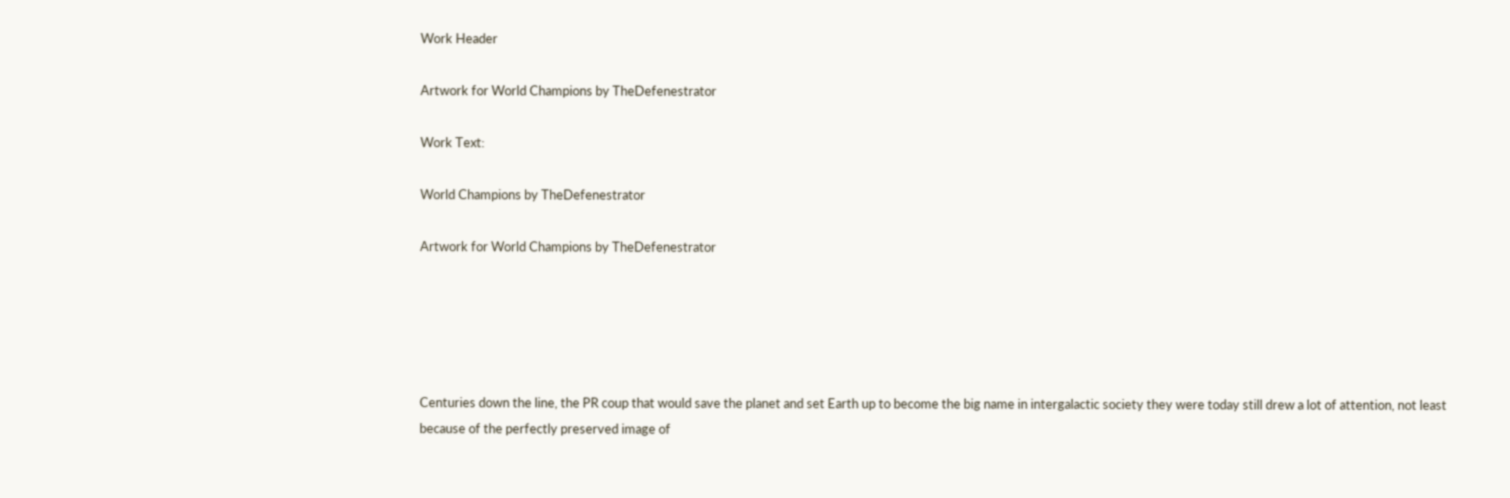Work Header

Artwork for World Champions by TheDefenestrator

Work Text:

World Champions by TheDefenestrator

Artwork for World Champions by TheDefenestrator





Centuries down the line, the PR coup that would save the planet and set Earth up to become the big name in intergalactic society they were today still drew a lot of attention, not least because of the perfectly preserved image of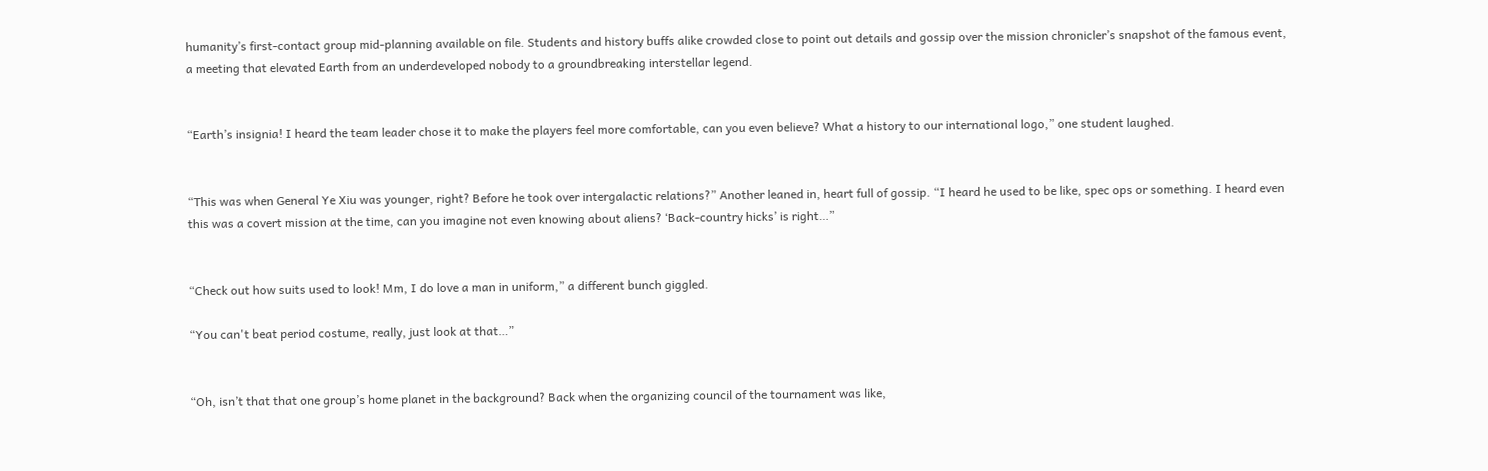humanity’s first-contact group mid-planning available on file. Students and history buffs alike crowded close to point out details and gossip over the mission chronicler’s snapshot of the famous event, a meeting that elevated Earth from an underdeveloped nobody to a groundbreaking interstellar legend.


“Earth’s insignia! I heard the team leader chose it to make the players feel more comfortable, can you even believe? What a history to our international logo,” one student laughed.


“This was when General Ye Xiu was younger, right? Before he took over intergalactic relations?” Another leaned in, heart full of gossip. “I heard he used to be like, spec ops or something. I heard even this was a covert mission at the time, can you imagine not even knowing about aliens? ‘Back-country hicks’ is right…”


“Check out how suits used to look! Mm, I do love a man in uniform,” a different bunch giggled.

“You can't beat period costume, really, just look at that…”


“Oh, isn’t that that one group’s home planet in the background? Back when the organizing council of the tournament was like,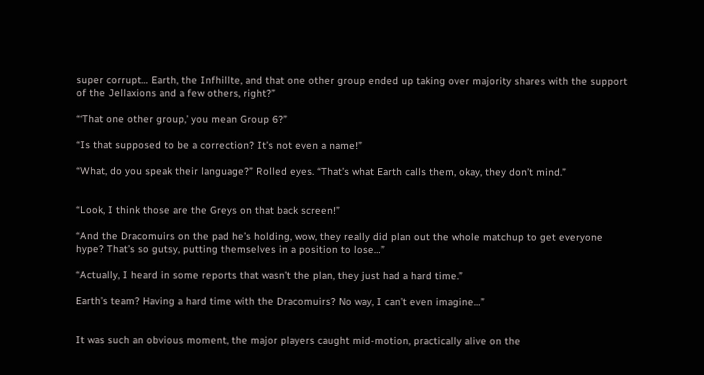super corrupt… Earth, the Infhillte, and that one other group ended up taking over majority shares with the support of the Jellaxions and a few others, right?”

“‘That one other group,’ you mean Group 6?”

“Is that supposed to be a correction? It’s not even a name!”

“What, do you speak their language?” Rolled eyes. “That’s what Earth calls them, okay, they don’t mind.”


“Look, I think those are the Greys on that back screen!”

“And the Dracomuirs on the pad he’s holding, wow, they really did plan out the whole matchup to get everyone hype? That’s so gutsy, putting themselves in a position to lose…”

“Actually, I heard in some reports that wasn’t the plan, they just had a hard time.”

Earth’s team? Having a hard time with the Dracomuirs? No way, I can’t even imagine…”


It was such an obvious moment, the major players caught mid-motion, practically alive on the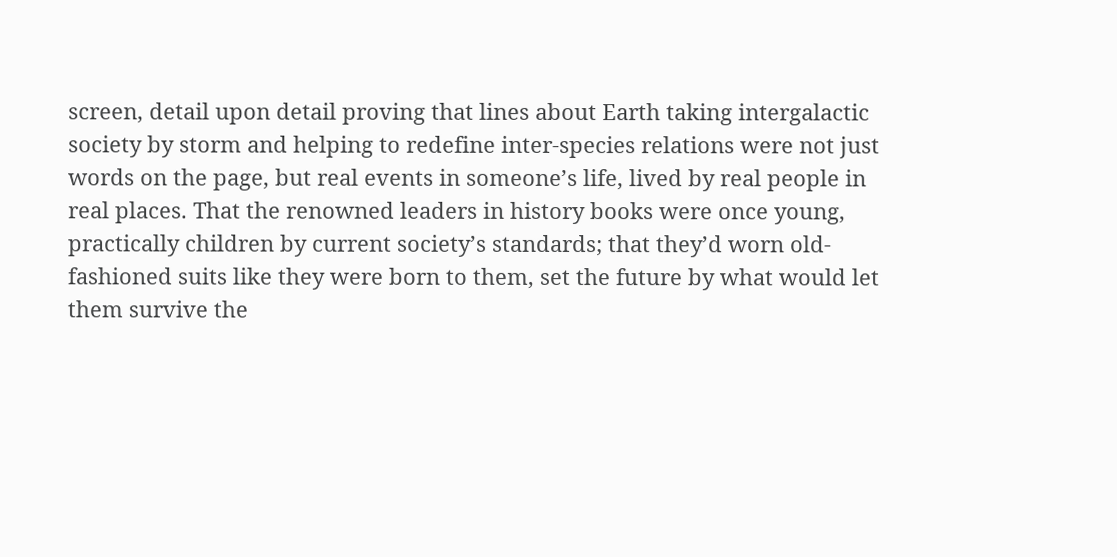screen, detail upon detail proving that lines about Earth taking intergalactic society by storm and helping to redefine inter-species relations were not just words on the page, but real events in someone’s life, lived by real people in real places. That the renowned leaders in history books were once young, practically children by current society’s standards; that they’d worn old-fashioned suits like they were born to them, set the future by what would let them survive the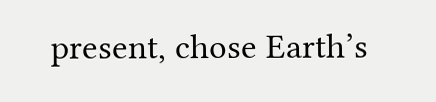present, chose Earth’s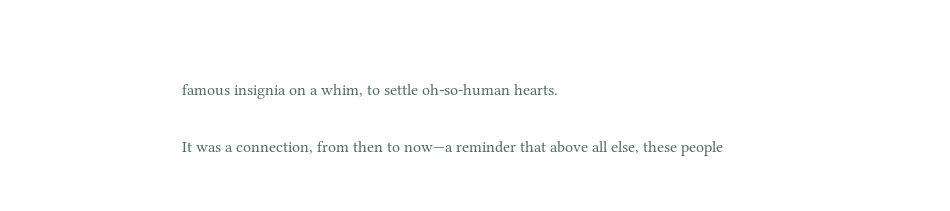famous insignia on a whim, to settle oh-so-human hearts.

It was a connection, from then to now—a reminder that above all else, these people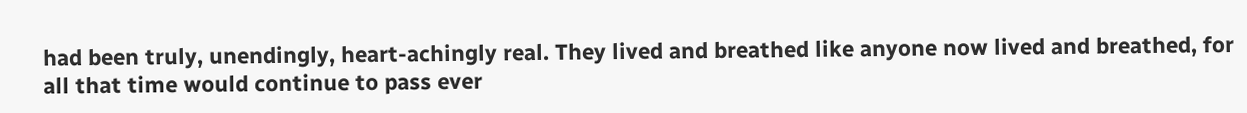had been truly, unendingly, heart-achingly real. They lived and breathed like anyone now lived and breathed, for all that time would continue to pass ever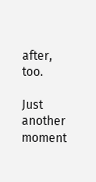after, too.

Just another moment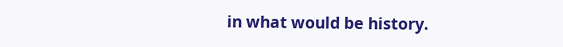in what would be history.